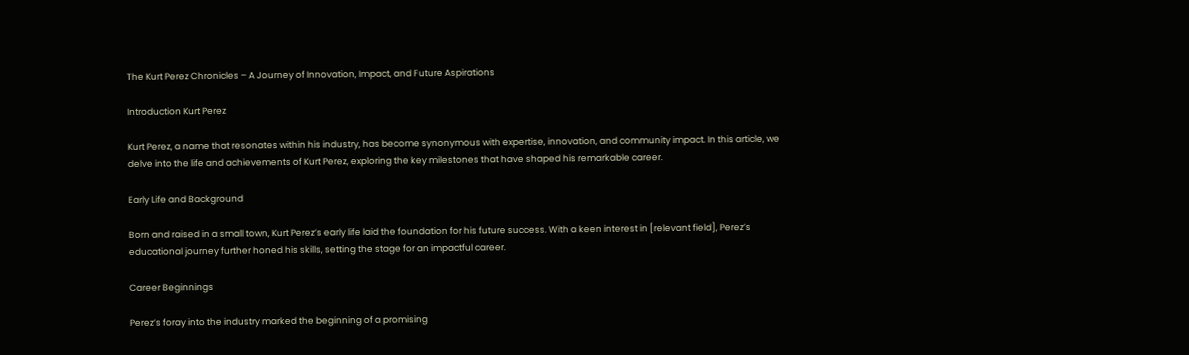The Kurt Perez Chronicles – A Journey of Innovation, Impact, and Future Aspirations

Introduction Kurt Perez

Kurt Perez, a name that resonates within his industry, has become synonymous with expertise, innovation, and community impact. In this article, we delve into the life and achievements of Kurt Perez, exploring the key milestones that have shaped his remarkable career.

Early Life and Background

Born and raised in a small town, Kurt Perez’s early life laid the foundation for his future success. With a keen interest in [relevant field], Perez’s educational journey further honed his skills, setting the stage for an impactful career.

Career Beginnings

Perez’s foray into the industry marked the beginning of a promising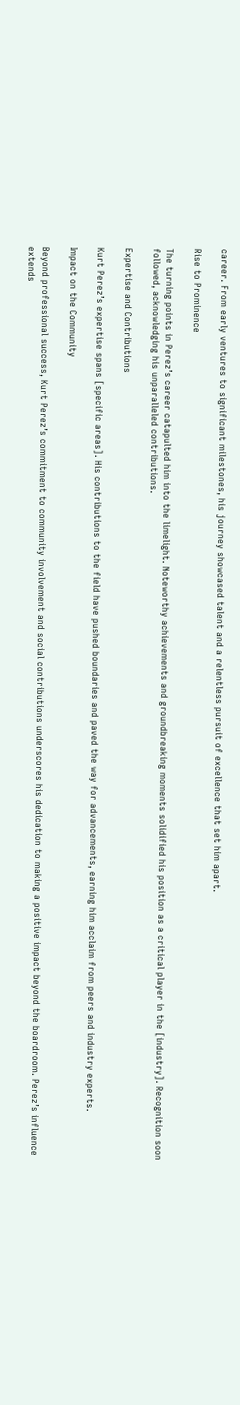career. From early ventures to significant milestones, his journey showcased talent and a relentless pursuit of excellence that set him apart.

Rise to Prominence

The turning points in Perez’s career catapulted him into the limelight. Noteworthy achievements and groundbreaking moments solidified his position as a critical player in the [industry]. Recognition soon followed, acknowledging his unparalleled contributions.

Expertise and Contributions

Kurt Perez’s expertise spans [specific areas]. His contributions to the field have pushed boundaries and paved the way for advancements, earning him acclaim from peers and industry experts.

Impact on the Community

Beyond professional success, Kurt Perez’s commitment to community involvement and social contributions underscores his dedication to making a positive impact beyond the boardroom. Perez’s influence extends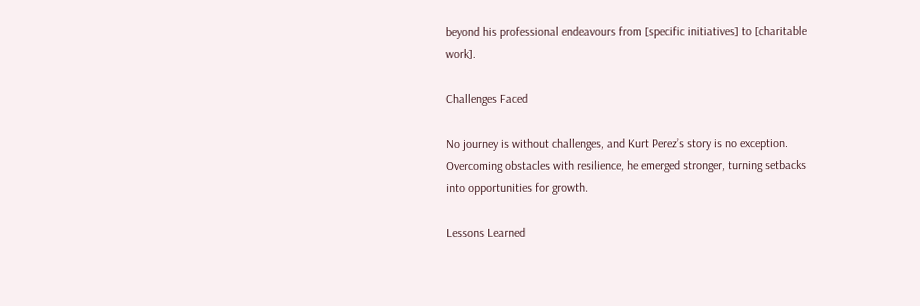beyond his professional endeavours from [specific initiatives] to [charitable work].

Challenges Faced

No journey is without challenges, and Kurt Perez’s story is no exception. Overcoming obstacles with resilience, he emerged stronger, turning setbacks into opportunities for growth.

Lessons Learned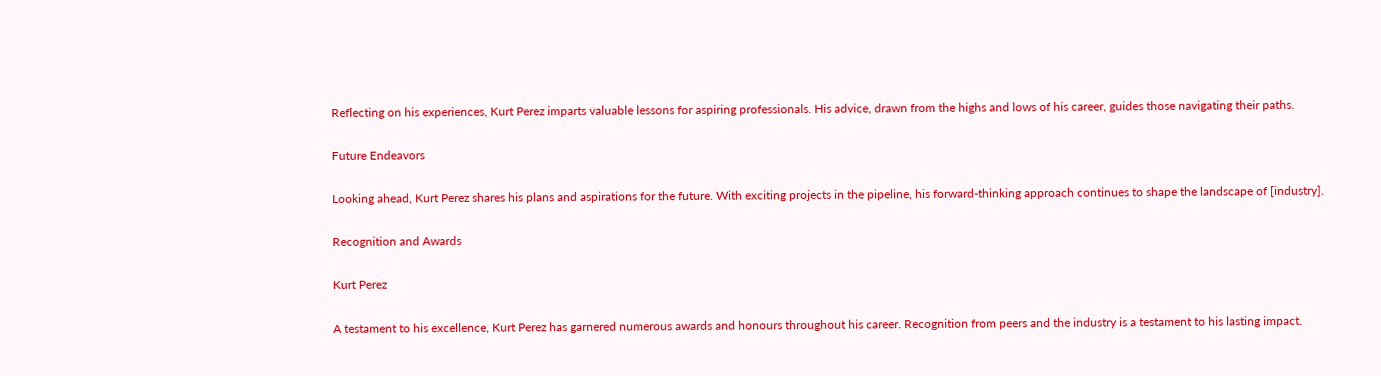Reflecting on his experiences, Kurt Perez imparts valuable lessons for aspiring professionals. His advice, drawn from the highs and lows of his career, guides those navigating their paths.

Future Endeavors

Looking ahead, Kurt Perez shares his plans and aspirations for the future. With exciting projects in the pipeline, his forward-thinking approach continues to shape the landscape of [industry].

Recognition and Awards

Kurt Perez

A testament to his excellence, Kurt Perez has garnered numerous awards and honours throughout his career. Recognition from peers and the industry is a testament to his lasting impact.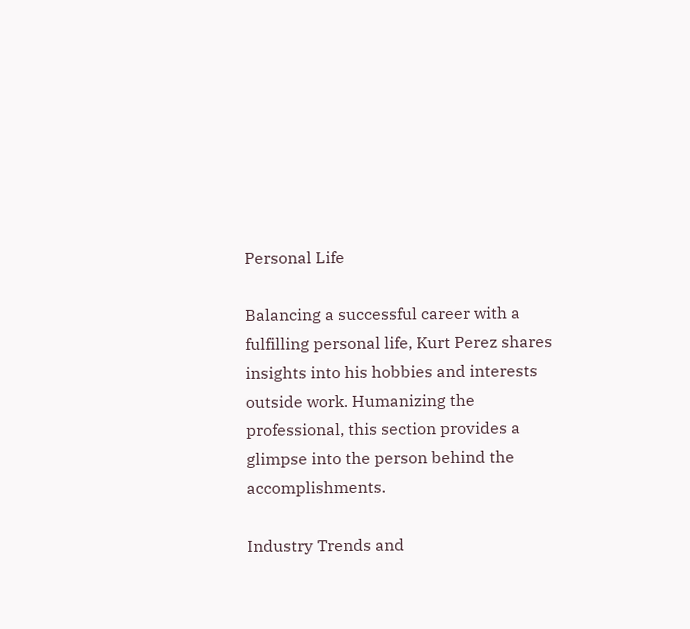Personal Life

Balancing a successful career with a fulfilling personal life, Kurt Perez shares insights into his hobbies and interests outside work. Humanizing the professional, this section provides a glimpse into the person behind the accomplishments.

Industry Trends and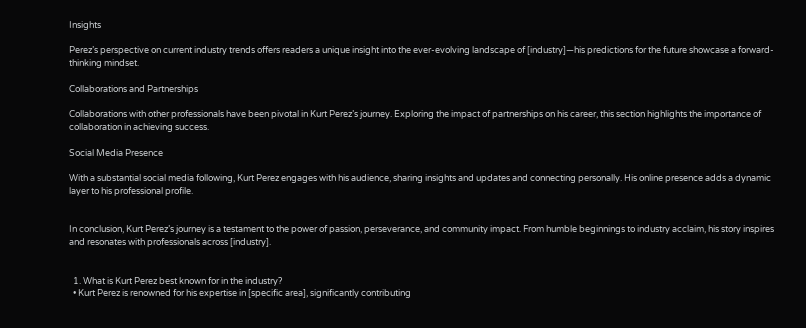Insights

Perez’s perspective on current industry trends offers readers a unique insight into the ever-evolving landscape of [industry]—his predictions for the future showcase a forward-thinking mindset.

Collaborations and Partnerships

Collaborations with other professionals have been pivotal in Kurt Perez’s journey. Exploring the impact of partnerships on his career, this section highlights the importance of collaboration in achieving success.

Social Media Presence

With a substantial social media following, Kurt Perez engages with his audience, sharing insights and updates and connecting personally. His online presence adds a dynamic layer to his professional profile.


In conclusion, Kurt Perez’s journey is a testament to the power of passion, perseverance, and community impact. From humble beginnings to industry acclaim, his story inspires and resonates with professionals across [industry].


  1. What is Kurt Perez best known for in the industry?
  • Kurt Perez is renowned for his expertise in [specific area], significantly contributing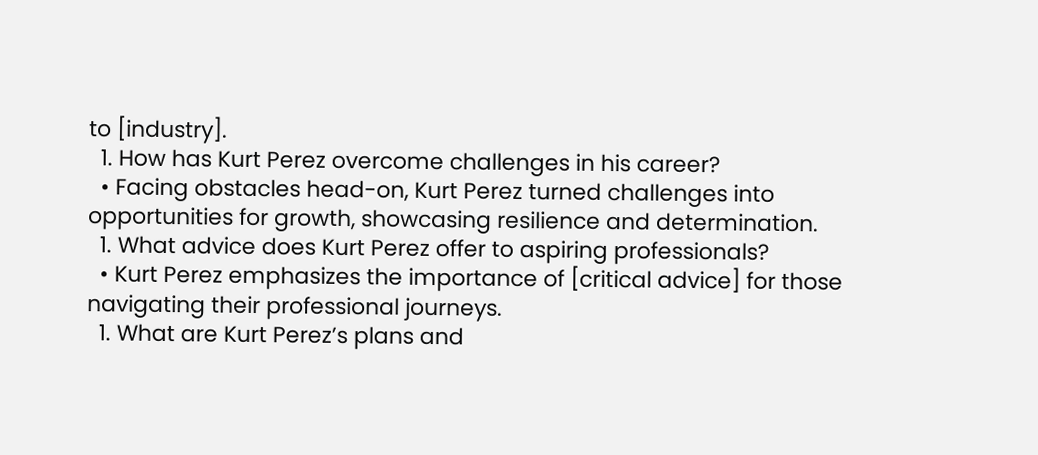to [industry].
  1. How has Kurt Perez overcome challenges in his career?
  • Facing obstacles head-on, Kurt Perez turned challenges into opportunities for growth, showcasing resilience and determination.
  1. What advice does Kurt Perez offer to aspiring professionals?
  • Kurt Perez emphasizes the importance of [critical advice] for those navigating their professional journeys.
  1. What are Kurt Perez’s plans and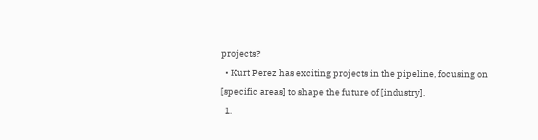projects?
  • Kurt Perez has exciting projects in the pipeline, focusing on [specific areas] to shape the future of [industry].
  1.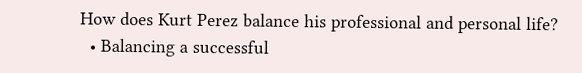How does Kurt Perez balance his professional and personal life?
  • Balancing a successful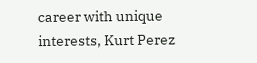career with unique interests, Kurt Perez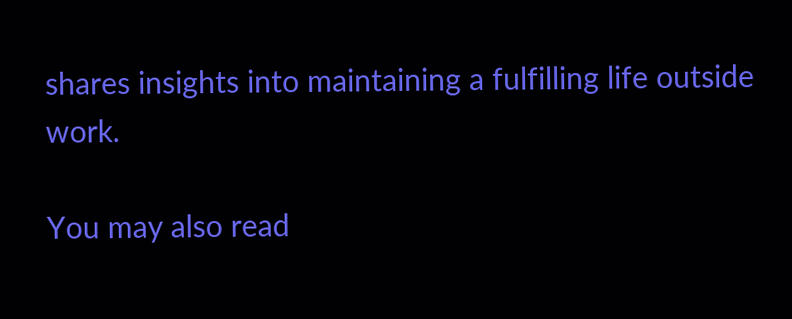shares insights into maintaining a fulfilling life outside work.

You may also read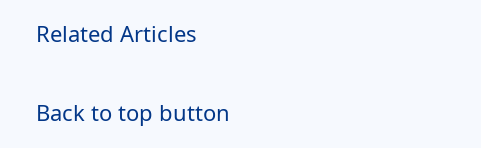Related Articles

Back to top button